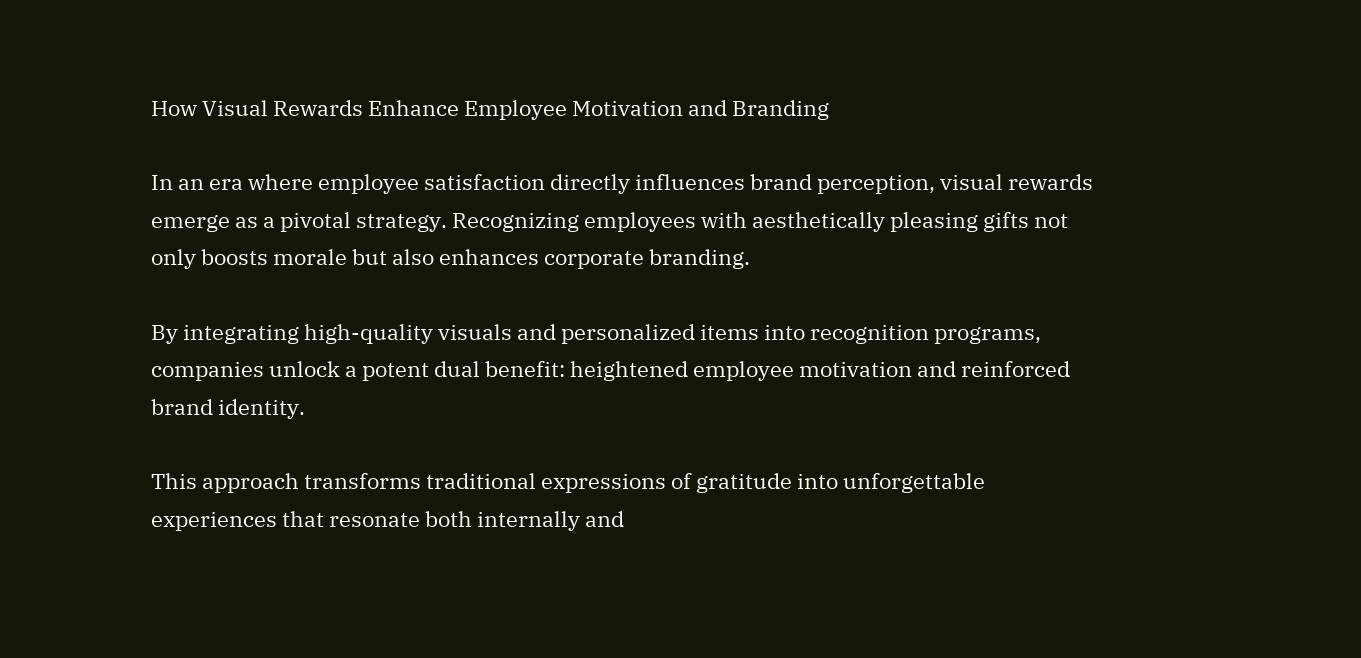How Visual Rewards Enhance Employee Motivation and Branding

In an era where employee satisfaction directly influences brand perception, visual rewards emerge as a pivotal strategy. Recognizing employees with aesthetically pleasing gifts not only boosts morale but also enhances corporate branding.

By integrating high-quality visuals and personalized items into recognition programs, companies unlock a potent dual benefit: heightened employee motivation and reinforced brand identity.

This approach transforms traditional expressions of gratitude into unforgettable experiences that resonate both internally and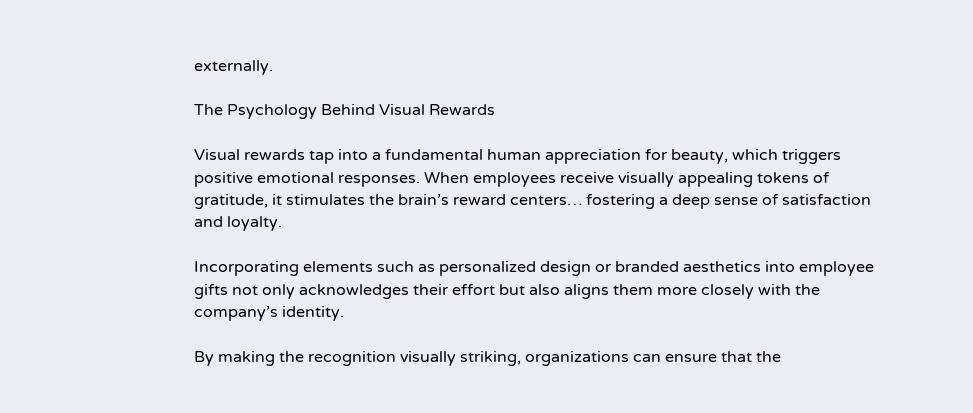externally.

The Psychology Behind Visual Rewards

Visual rewards tap into a fundamental human appreciation for beauty, which triggers positive emotional responses. When employees receive visually appealing tokens of gratitude, it stimulates the brain’s reward centers… fostering a deep sense of satisfaction and loyalty.

Incorporating elements such as personalized design or branded aesthetics into employee gifts not only acknowledges their effort but also aligns them more closely with the company’s identity.

By making the recognition visually striking, organizations can ensure that the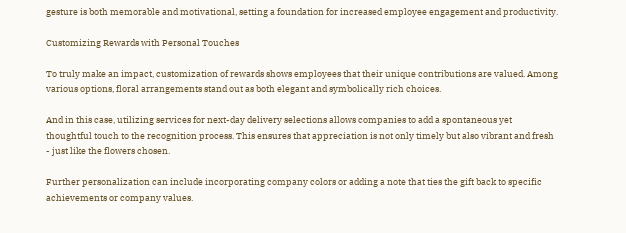gesture is both memorable and motivational, setting a foundation for increased employee engagement and productivity.

Customizing Rewards with Personal Touches

To truly make an impact, customization of rewards shows employees that their unique contributions are valued. Among various options, floral arrangements stand out as both elegant and symbolically rich choices.

And in this case, utilizing services for next-day delivery selections allows companies to add a spontaneous yet thoughtful touch to the recognition process. This ensures that appreciation is not only timely but also vibrant and fresh - just like the flowers chosen.

Further personalization can include incorporating company colors or adding a note that ties the gift back to specific achievements or company values.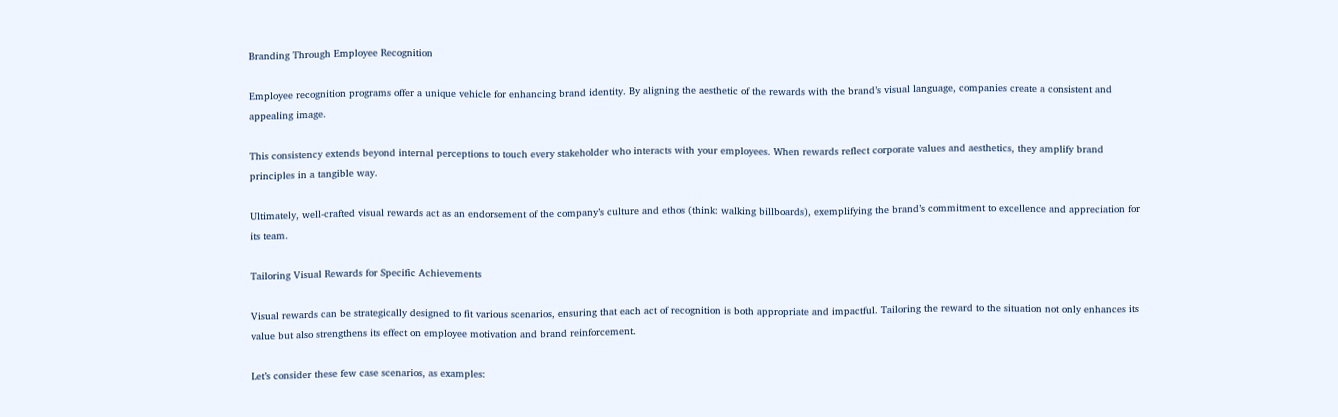Branding Through Employee Recognition

Employee recognition programs offer a unique vehicle for enhancing brand identity. By aligning the aesthetic of the rewards with the brand’s visual language, companies create a consistent and appealing image.

This consistency extends beyond internal perceptions to touch every stakeholder who interacts with your employees. When rewards reflect corporate values and aesthetics, they amplify brand principles in a tangible way.

Ultimately, well-crafted visual rewards act as an endorsement of the company’s culture and ethos (think: walking billboards), exemplifying the brand’s commitment to excellence and appreciation for its team.

Tailoring Visual Rewards for Specific Achievements

Visual rewards can be strategically designed to fit various scenarios, ensuring that each act of recognition is both appropriate and impactful. Tailoring the reward to the situation not only enhances its value but also strengthens its effect on employee motivation and brand reinforcement.

Let’s consider these few case scenarios, as examples: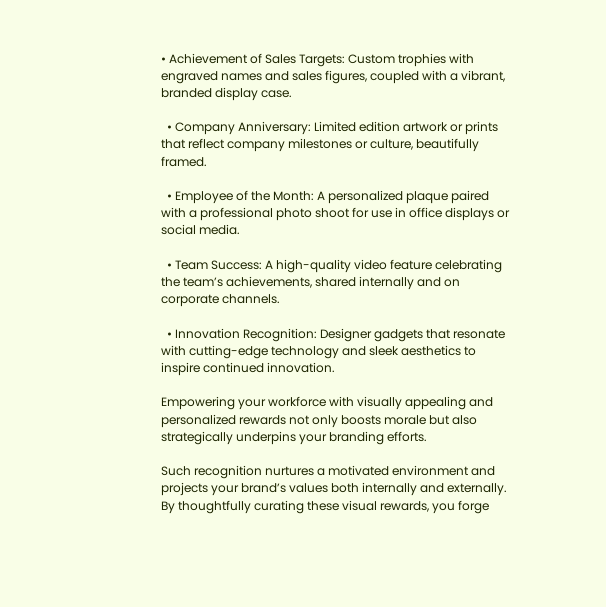• Achievement of Sales Targets: Custom trophies with engraved names and sales figures, coupled with a vibrant, branded display case.

  • Company Anniversary: Limited edition artwork or prints that reflect company milestones or culture, beautifully framed.

  • Employee of the Month: A personalized plaque paired with a professional photo shoot for use in office displays or social media.

  • Team Success: A high-quality video feature celebrating the team’s achievements, shared internally and on corporate channels.

  • Innovation Recognition: Designer gadgets that resonate with cutting-edge technology and sleek aesthetics to inspire continued innovation.

Empowering your workforce with visually appealing and personalized rewards not only boosts morale but also strategically underpins your branding efforts.

Such recognition nurtures a motivated environment and projects your brand’s values both internally and externally. By thoughtfully curating these visual rewards, you forge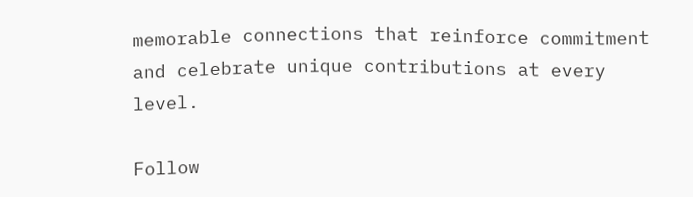memorable connections that reinforce commitment and celebrate unique contributions at every level.

Follow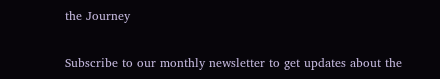the Journey

Subscribe to our monthly newsletter to get updates about the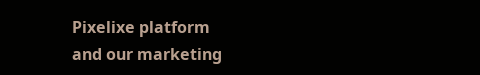Pixelixe platform
and our marketing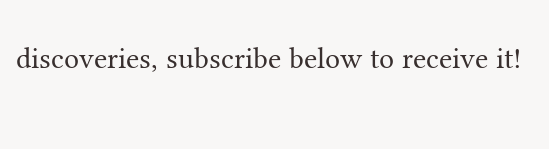discoveries, subscribe below to receive it!